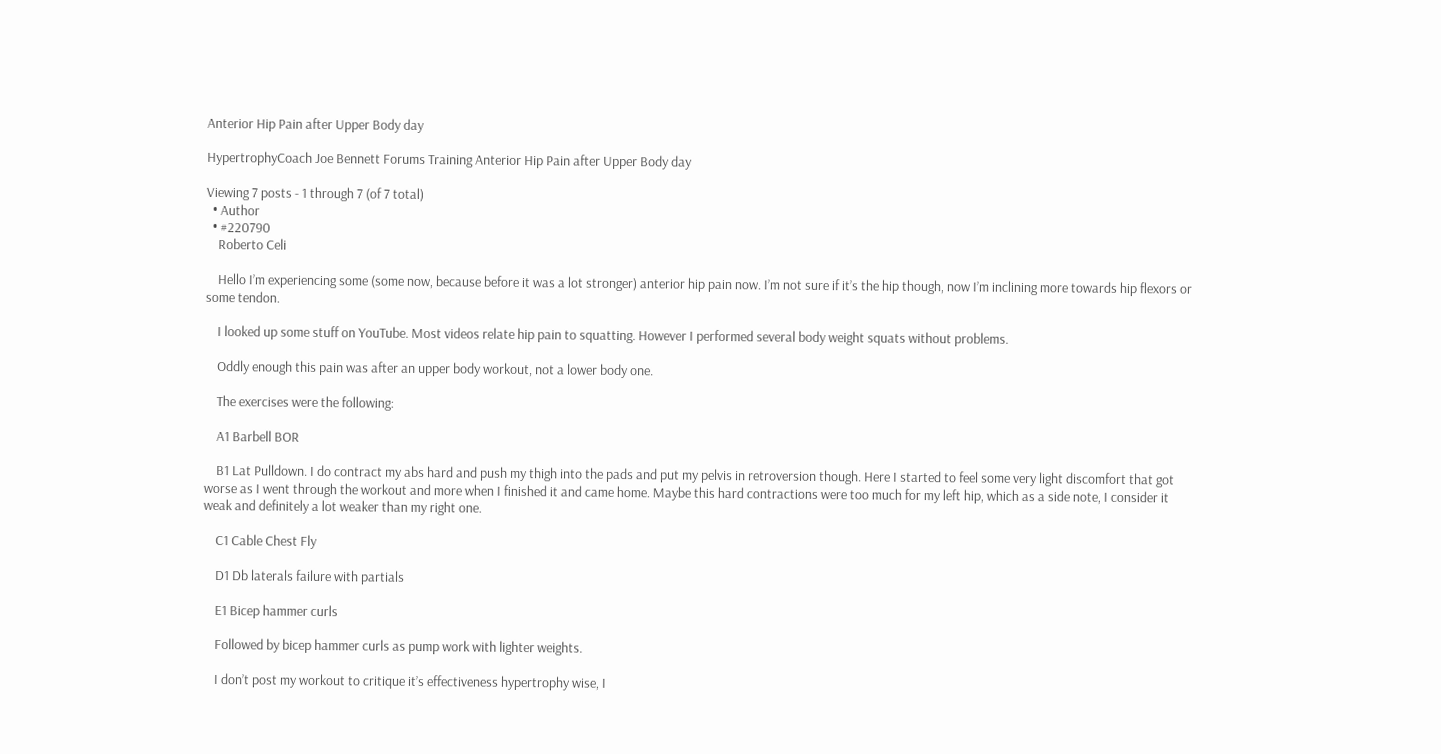Anterior Hip Pain after Upper Body day

HypertrophyCoach Joe Bennett Forums Training Anterior Hip Pain after Upper Body day

Viewing 7 posts - 1 through 7 (of 7 total)
  • Author
  • #220790
    Roberto Celi

    Hello I’m experiencing some (some now, because before it was a lot stronger) anterior hip pain now. I’m not sure if it’s the hip though, now I’m inclining more towards hip flexors or some tendon.

    I looked up some stuff on YouTube. Most videos relate hip pain to squatting. However I performed several body weight squats without problems.

    Oddly enough this pain was after an upper body workout, not a lower body one.

    The exercises were the following:

    A1 Barbell BOR

    B1 Lat Pulldown. I do contract my abs hard and push my thigh into the pads and put my pelvis in retroversion though. Here I started to feel some very light discomfort that got worse as I went through the workout and more when I finished it and came home. Maybe this hard contractions were too much for my left hip, which as a side note, I consider it weak and definitely a lot weaker than my right one.

    C1 Cable Chest Fly

    D1 Db laterals failure with partials

    E1 Bicep hammer curls

    Followed by bicep hammer curls as pump work with lighter weights.

    I don’t post my workout to critique it’s effectiveness hypertrophy wise, I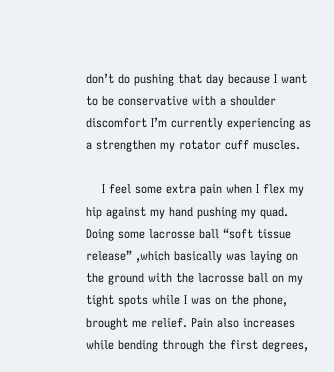don’t do pushing that day because I want to be conservative with a shoulder discomfort I’m currently experiencing as a strengthen my rotator cuff muscles.

    I feel some extra pain when I flex my hip against my hand pushing my quad. Doing some lacrosse ball “soft tissue release” ,which basically was laying on the ground with the lacrosse ball on my tight spots while I was on the phone, brought me relief. Pain also increases while bending through the first degrees,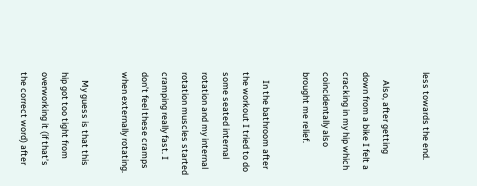less towards the end.

    Also, after getting down from a bike I felt a cracking in my hip which coincidentally also brought me relief.

    In the bathroom after the workout I tried to do some seated internal rotation and my internal rotation muscles started cramping really fast. I don’t feel these cramps when externally rotating.

    My guess is that this hip got too tight from overworking it (if that’s the correct word) after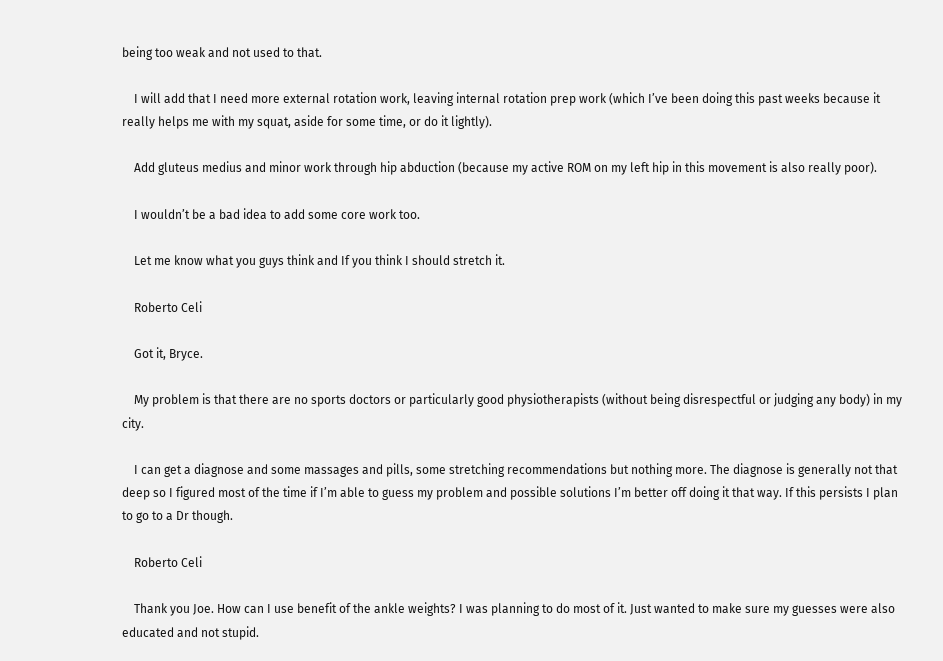being too weak and not used to that.

    I will add that I need more external rotation work, leaving internal rotation prep work (which I’ve been doing this past weeks because it really helps me with my squat, aside for some time, or do it lightly).

    Add gluteus medius and minor work through hip abduction (because my active ROM on my left hip in this movement is also really poor).

    I wouldn’t be a bad idea to add some core work too.

    Let me know what you guys think and If you think I should stretch it.

    Roberto Celi

    Got it, Bryce.

    My problem is that there are no sports doctors or particularly good physiotherapists (without being disrespectful or judging any body) in my city.

    I can get a diagnose and some massages and pills, some stretching recommendations but nothing more. The diagnose is generally not that deep so I figured most of the time if I’m able to guess my problem and possible solutions I’m better off doing it that way. If this persists I plan to go to a Dr though.

    Roberto Celi

    Thank you Joe. How can I use benefit of the ankle weights? I was planning to do most of it. Just wanted to make sure my guesses were also educated and not stupid.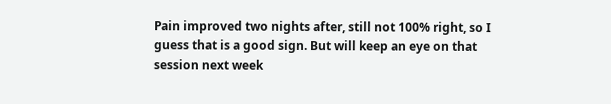Pain improved two nights after, still not 100% right, so I guess that is a good sign. But will keep an eye on that session next week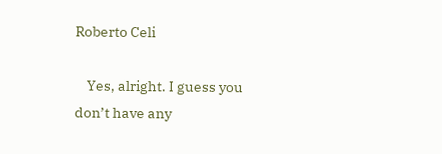Roberto Celi

    Yes, alright. I guess you don’t have any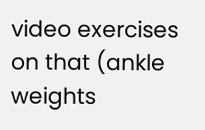video exercises on that (ankle weights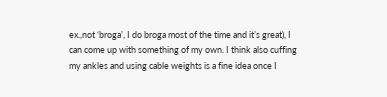ex.,not ‘broga’, I do broga most of the time and it’s great), I can come up with something of my own. I think also cuffing my ankles and using cable weights is a fine idea once I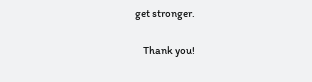get stronger.

    Thank you!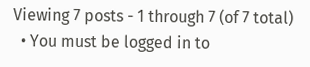Viewing 7 posts - 1 through 7 (of 7 total)
  • You must be logged in to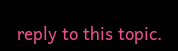reply to this topic.